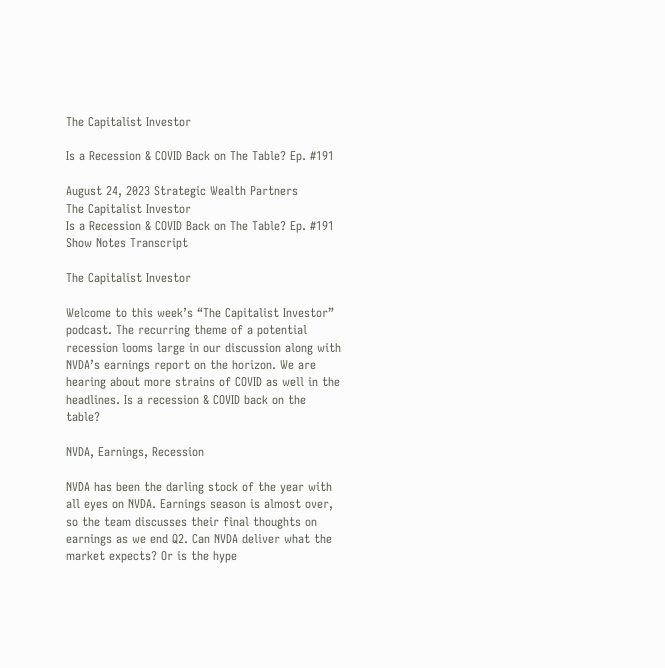The Capitalist Investor

Is a Recession & COVID Back on The Table? Ep. #191

August 24, 2023 Strategic Wealth Partners
The Capitalist Investor
Is a Recession & COVID Back on The Table? Ep. #191
Show Notes Transcript

The Capitalist Investor

Welcome to this week’s “The Capitalist Investor” podcast. The recurring theme of a potential recession looms large in our discussion along with NVDA’s earnings report on the horizon. We are hearing about more strains of COVID as well in the headlines. Is a recession & COVID back on the table?

NVDA, Earnings, Recession

NVDA has been the darling stock of the year with all eyes on NVDA. Earnings season is almost over, so the team discusses their final thoughts on earnings as we end Q2. Can NVDA deliver what the market expects? Or is the hype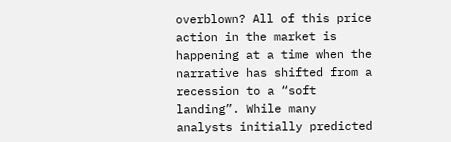overblown? All of this price action in the market is happening at a time when the narrative has shifted from a recession to a “soft landing”. While many analysts initially predicted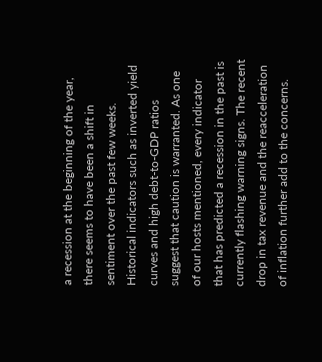a recession at the beginning of the year, there seems to have been a shift in sentiment over the past few weeks. Historical indicators such as inverted yield curves and high debt-to-GDP ratios suggest that caution is warranted. As one of our hosts mentioned, every indicator that has predicted a recession in the past is currently flashing warning signs. The recent drop in tax revenue and the reacceleration of inflation further add to the concerns.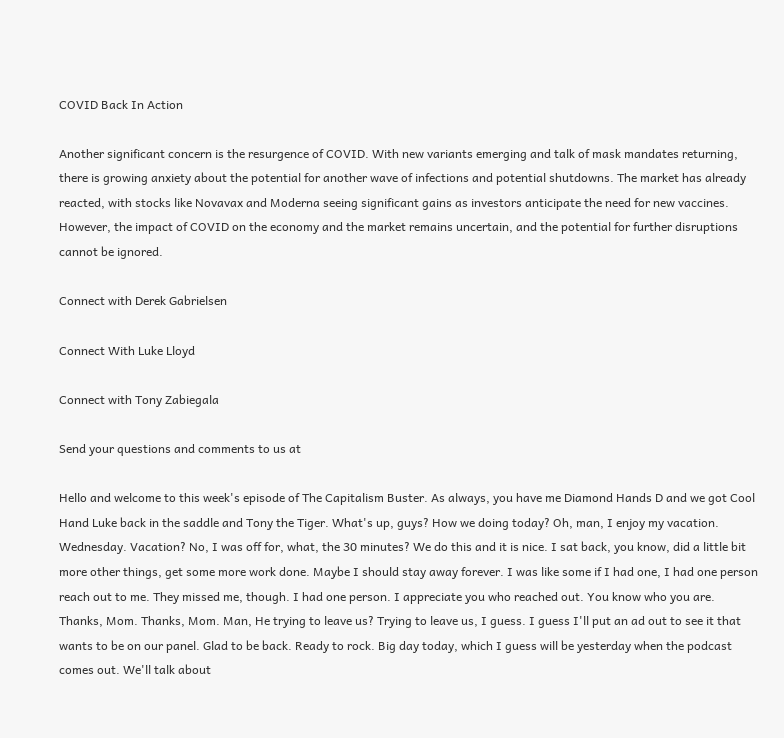COVID Back In Action

Another significant concern is the resurgence of COVID. With new variants emerging and talk of mask mandates returning, there is growing anxiety about the potential for another wave of infections and potential shutdowns. The market has already reacted, with stocks like Novavax and Moderna seeing significant gains as investors anticipate the need for new vaccines. However, the impact of COVID on the economy and the market remains uncertain, and the potential for further disruptions cannot be ignored.

Connect with Derek Gabrielsen

Connect With Luke Lloyd

Connect with Tony Zabiegala

Send your questions and comments to us at

Hello and welcome to this week's episode of The Capitalism Buster. As always, you have me Diamond Hands D and we got Cool Hand Luke back in the saddle and Tony the Tiger. What's up, guys? How we doing today? Oh, man, I enjoy my vacation. Wednesday. Vacation? No, I was off for, what, the 30 minutes? We do this and it is nice. I sat back, you know, did a little bit more other things, get some more work done. Maybe I should stay away forever. I was like some if I had one, I had one person reach out to me. They missed me, though. I had one person. I appreciate you who reached out. You know who you are. Thanks, Mom. Thanks, Mom. Man, He trying to leave us? Trying to leave us, I guess. I guess I'll put an ad out to see it that wants to be on our panel. Glad to be back. Ready to rock. Big day today, which I guess will be yesterday when the podcast comes out. We'll talk about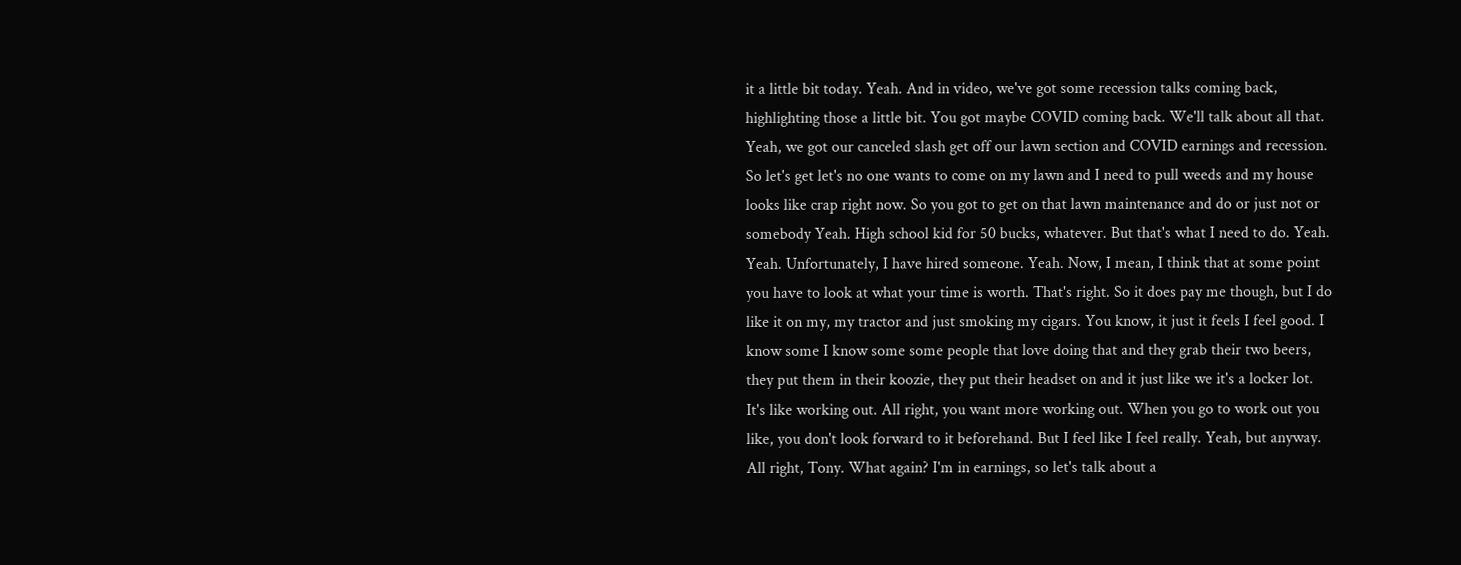it a little bit today. Yeah. And in video, we've got some recession talks coming back, highlighting those a little bit. You got maybe COVID coming back. We'll talk about all that. Yeah, we got our canceled slash get off our lawn section and COVID earnings and recession. So let's get let's no one wants to come on my lawn and I need to pull weeds and my house looks like crap right now. So you got to get on that lawn maintenance and do or just not or somebody Yeah. High school kid for 50 bucks, whatever. But that's what I need to do. Yeah. Yeah. Unfortunately, I have hired someone. Yeah. Now, I mean, I think that at some point you have to look at what your time is worth. That's right. So it does pay me though, but I do like it on my, my tractor and just smoking my cigars. You know, it just it feels I feel good. I know some I know some some people that love doing that and they grab their two beers, they put them in their koozie, they put their headset on and it just like we it's a locker lot. It's like working out. All right, you want more working out. When you go to work out you like, you don't look forward to it beforehand. But I feel like I feel really. Yeah, but anyway. All right, Tony. What again? I'm in earnings, so let's talk about a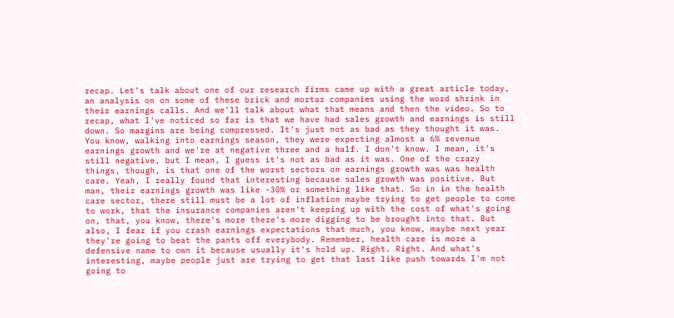recap. Let's talk about one of our research firms came up with a great article today, an analysis on on some of these brick and mortar companies using the word shrink in their earnings calls. And we'll talk about what that means and then the video. So to recap, what I've noticed so far is that we have had sales growth and earnings is still down. So margins are being compressed. It's just not as bad as they thought it was. You know, walking into earnings season, they were expecting almost a 6% revenue earnings growth and we're at negative three and a half. I don't know. I mean, it's still negative, but I mean, I guess it's not as bad as it was. One of the crazy things, though, is that one of the worst sectors on earnings growth was was health care. Yeah, I really found that interesting because sales growth was positive. But man, their earnings growth was like -30% or something like that. So in in the health care sector, there still must be a lot of inflation maybe trying to get people to come to work, that the insurance companies aren't keeping up with the cost of what's going on, that, you know, there's more there's more digging to be brought into that. But also, I fear if you crash earnings expectations that much, you know, maybe next year they're going to beat the pants off everybody. Remember, health care is more a defensive name to own it because usually it's hold up. Right. Right. And what's interesting, maybe people just are trying to get that last like push towards I'm not going to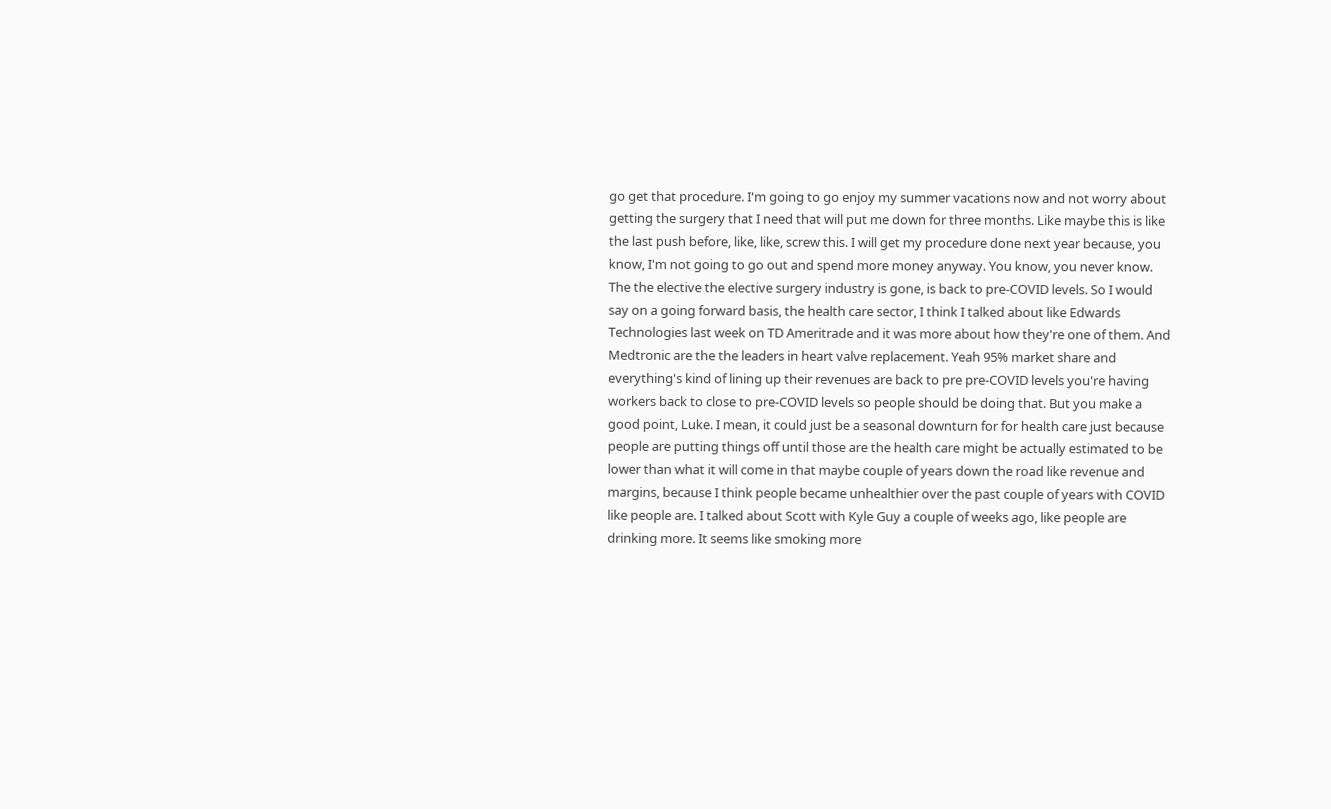go get that procedure. I'm going to go enjoy my summer vacations now and not worry about getting the surgery that I need that will put me down for three months. Like maybe this is like the last push before, like, like, screw this. I will get my procedure done next year because, you know, I'm not going to go out and spend more money anyway. You know, you never know. The the elective the elective surgery industry is gone, is back to pre-COVID levels. So I would say on a going forward basis, the health care sector, I think I talked about like Edwards Technologies last week on TD Ameritrade and it was more about how they're one of them. And Medtronic are the the leaders in heart valve replacement. Yeah 95% market share and everything's kind of lining up their revenues are back to pre pre-COVID levels you're having workers back to close to pre-COVID levels so people should be doing that. But you make a good point, Luke. I mean, it could just be a seasonal downturn for for health care just because people are putting things off until those are the health care might be actually estimated to be lower than what it will come in that maybe couple of years down the road like revenue and margins, because I think people became unhealthier over the past couple of years with COVID like people are. I talked about Scott with Kyle Guy a couple of weeks ago, like people are drinking more. It seems like smoking more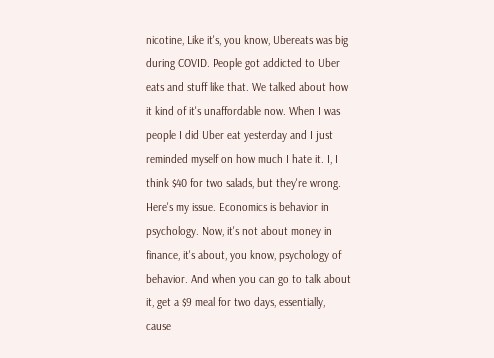nicotine, Like it's, you know, Ubereats was big during COVID. People got addicted to Uber eats and stuff like that. We talked about how it kind of it's unaffordable now. When I was people I did Uber eat yesterday and I just reminded myself on how much I hate it. I, I think $40 for two salads, but they're wrong. Here's my issue. Economics is behavior in psychology. Now, it's not about money in finance, it's about, you know, psychology of behavior. And when you can go to talk about it, get a $9 meal for two days, essentially, cause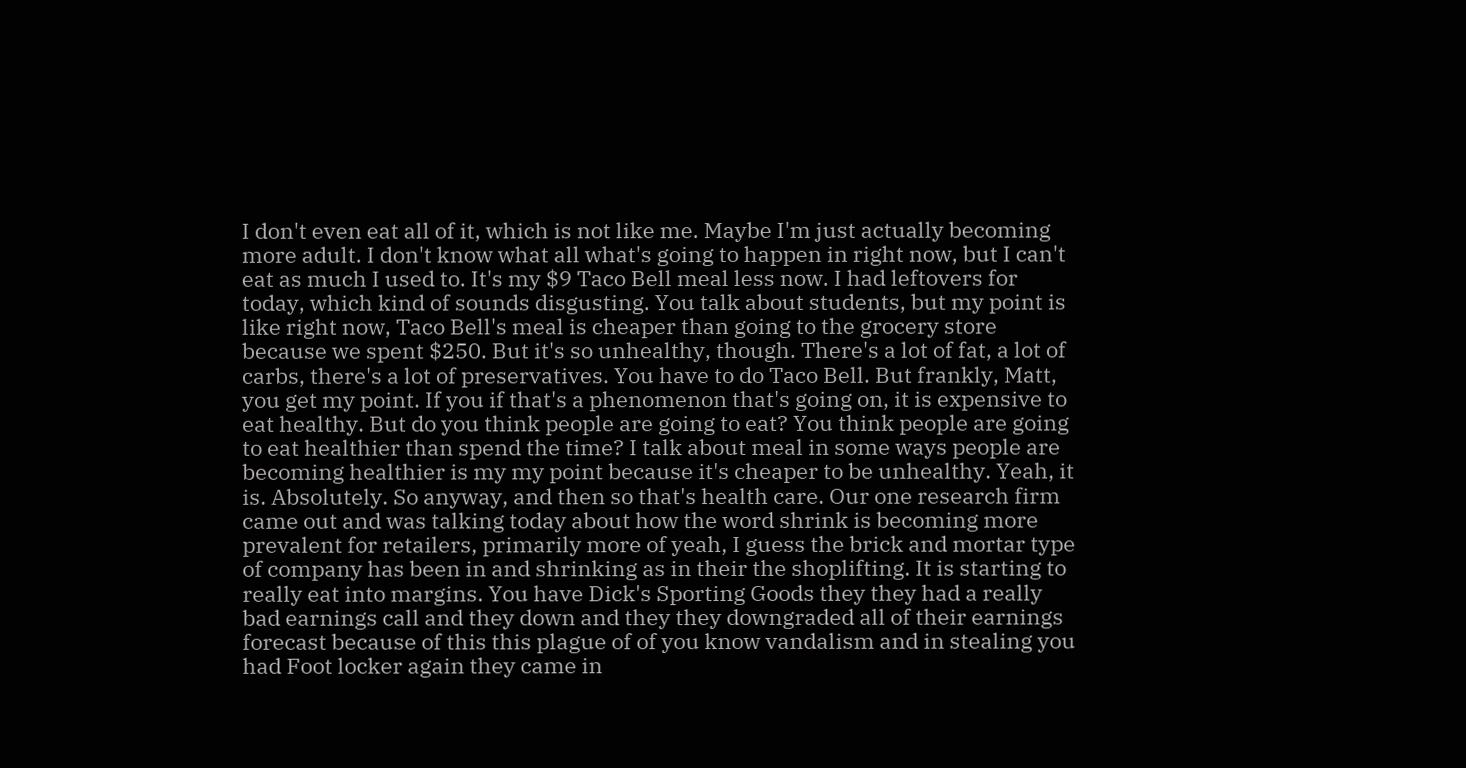I don't even eat all of it, which is not like me. Maybe I'm just actually becoming more adult. I don't know what all what's going to happen in right now, but I can't eat as much I used to. It's my $9 Taco Bell meal less now. I had leftovers for today, which kind of sounds disgusting. You talk about students, but my point is like right now, Taco Bell's meal is cheaper than going to the grocery store because we spent $250. But it's so unhealthy, though. There's a lot of fat, a lot of carbs, there's a lot of preservatives. You have to do Taco Bell. But frankly, Matt, you get my point. If you if that's a phenomenon that's going on, it is expensive to eat healthy. But do you think people are going to eat? You think people are going to eat healthier than spend the time? I talk about meal in some ways people are becoming healthier is my my point because it's cheaper to be unhealthy. Yeah, it is. Absolutely. So anyway, and then so that's health care. Our one research firm came out and was talking today about how the word shrink is becoming more prevalent for retailers, primarily more of yeah, I guess the brick and mortar type of company has been in and shrinking as in their the shoplifting. It is starting to really eat into margins. You have Dick's Sporting Goods they they had a really bad earnings call and they down and they they downgraded all of their earnings forecast because of this this plague of of you know vandalism and in stealing you had Foot locker again they came in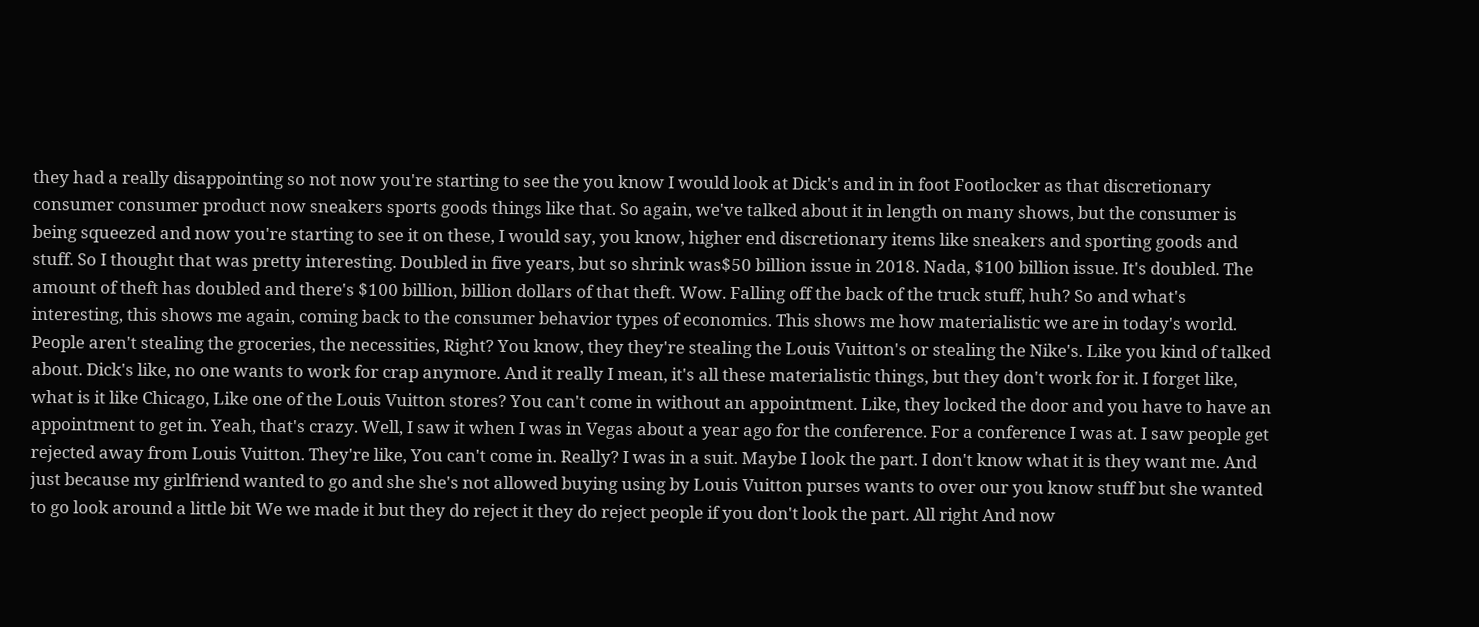they had a really disappointing so not now you're starting to see the you know I would look at Dick's and in in foot Footlocker as that discretionary consumer consumer product now sneakers sports goods things like that. So again, we've talked about it in length on many shows, but the consumer is being squeezed and now you're starting to see it on these, I would say, you know, higher end discretionary items like sneakers and sporting goods and stuff. So I thought that was pretty interesting. Doubled in five years, but so shrink was$50 billion issue in 2018. Nada, $100 billion issue. It's doubled. The amount of theft has doubled and there's $100 billion, billion dollars of that theft. Wow. Falling off the back of the truck stuff, huh? So and what's interesting, this shows me again, coming back to the consumer behavior types of economics. This shows me how materialistic we are in today's world. People aren't stealing the groceries, the necessities, Right? You know, they they're stealing the Louis Vuitton's or stealing the Nike's. Like you kind of talked about. Dick's like, no one wants to work for crap anymore. And it really I mean, it's all these materialistic things, but they don't work for it. I forget like, what is it like Chicago, Like one of the Louis Vuitton stores? You can't come in without an appointment. Like, they locked the door and you have to have an appointment to get in. Yeah, that's crazy. Well, I saw it when I was in Vegas about a year ago for the conference. For a conference I was at. I saw people get rejected away from Louis Vuitton. They're like, You can't come in. Really? I was in a suit. Maybe I look the part. I don't know what it is they want me. And just because my girlfriend wanted to go and she she's not allowed buying using by Louis Vuitton purses wants to over our you know stuff but she wanted to go look around a little bit We we made it but they do reject it they do reject people if you don't look the part. All right And now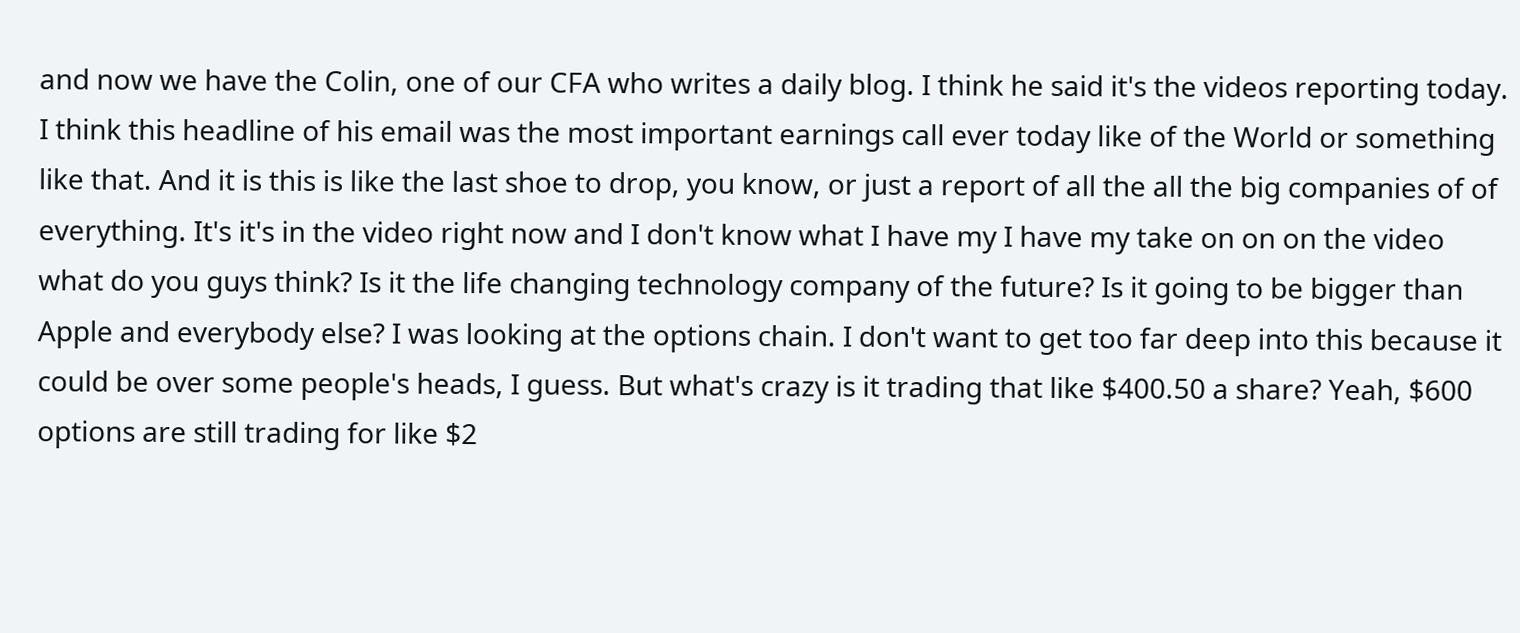and now we have the Colin, one of our CFA who writes a daily blog. I think he said it's the videos reporting today. I think this headline of his email was the most important earnings call ever today like of the World or something like that. And it is this is like the last shoe to drop, you know, or just a report of all the all the big companies of of everything. It's it's in the video right now and I don't know what I have my I have my take on on on the video what do you guys think? Is it the life changing technology company of the future? Is it going to be bigger than Apple and everybody else? I was looking at the options chain. I don't want to get too far deep into this because it could be over some people's heads, I guess. But what's crazy is it trading that like $400.50 a share? Yeah, $600 options are still trading for like $2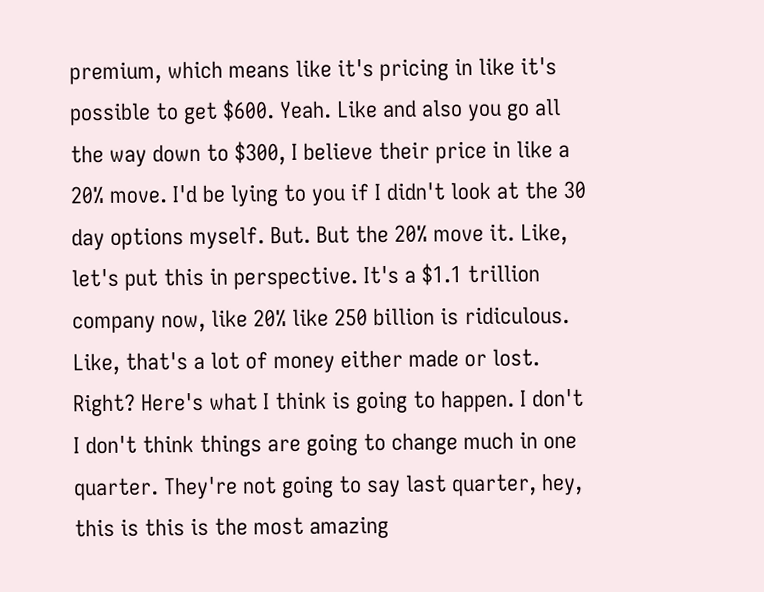premium, which means like it's pricing in like it's possible to get $600. Yeah. Like and also you go all the way down to $300, I believe their price in like a 20% move. I'd be lying to you if I didn't look at the 30 day options myself. But. But the 20% move it. Like, let's put this in perspective. It's a $1.1 trillion company now, like 20% like 250 billion is ridiculous. Like, that's a lot of money either made or lost. Right? Here's what I think is going to happen. I don't I don't think things are going to change much in one quarter. They're not going to say last quarter, hey, this is this is the most amazing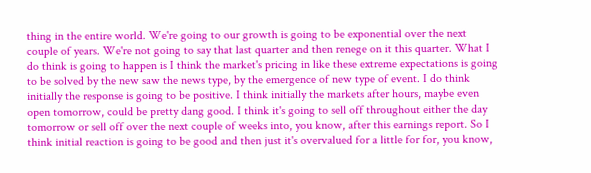thing in the entire world. We're going to our growth is going to be exponential over the next couple of years. We're not going to say that last quarter and then renege on it this quarter. What I do think is going to happen is I think the market's pricing in like these extreme expectations is going to be solved by the new saw the news type, by the emergence of new type of event. I do think initially the response is going to be positive. I think initially the markets after hours, maybe even open tomorrow, could be pretty dang good. I think it's going to sell off throughout either the day tomorrow or sell off over the next couple of weeks into, you know, after this earnings report. So I think initial reaction is going to be good and then just it's overvalued for a little for for, you know,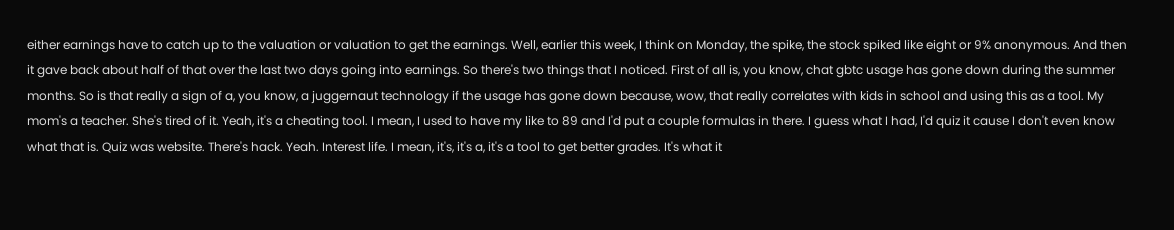either earnings have to catch up to the valuation or valuation to get the earnings. Well, earlier this week, I think on Monday, the spike, the stock spiked like eight or 9% anonymous. And then it gave back about half of that over the last two days going into earnings. So there's two things that I noticed. First of all is, you know, chat gbtc usage has gone down during the summer months. So is that really a sign of a, you know, a juggernaut technology if the usage has gone down because, wow, that really correlates with kids in school and using this as a tool. My mom's a teacher. She's tired of it. Yeah, it's a cheating tool. I mean, I used to have my like to 89 and I'd put a couple formulas in there. I guess what I had, I'd quiz it cause I don't even know what that is. Quiz was website. There's hack. Yeah. Interest life. I mean, it's, it's a, it's a tool to get better grades. It's what it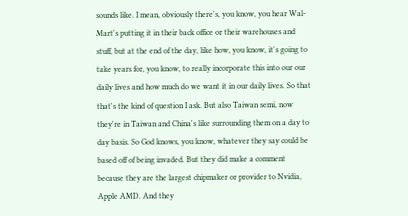sounds like. I mean, obviously there's, you know, you hear Wal-Mart's putting it in their back office or their warehouses and stuff, but at the end of the day, like how, you know, it's going to take years for, you know, to really incorporate this into our our daily lives and how much do we want it in our daily lives. So that that's the kind of question I ask. But also Taiwan semi, now they're in Taiwan and China's like surrounding them on a day to day basis. So God knows, you know, whatever they say could be based off of being invaded. But they did make a comment because they are the largest chipmaker or provider to Nvidia, Apple AMD. And they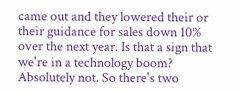came out and they lowered their or their guidance for sales down 10% over the next year. Is that a sign that we're in a technology boom? Absolutely not. So there's two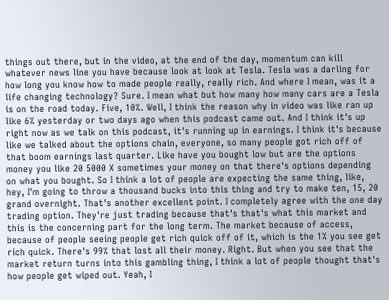things out there, but in the video, at the end of the day, momentum can kill whatever news line you have because look at look at Tesla. Tesla was a darling for how long you know how to made people really, really rich. And where I mean, was it a life changing technology? Sure. I mean what but how many how many cars are a Tesla is on the road today. Five, 10%. Well, I think the reason why in video was like ran up like 6% yesterday or two days ago when this podcast came out. And I think it's up right now as we talk on this podcast, it's running up in earnings. I think it's because like we talked about the options chain, everyone, so many people got rich off of that boom earnings last quarter. Like have you bought low but are the options money you like 20 5000 X sometimes your money on that there's options depending on what you bought. So I think a lot of people are expecting the same thing, like, hey, I'm going to throw a thousand bucks into this thing and try to make ten, 15, 20 grand overnight. That's another excellent point. I completely agree with the one day trading option. They're just trading because that's that's what this market and this is the concerning part for the long term. The market because of access, because of people seeing people get rich quick off of it, which is the 1% you see get rich quick. There's 99% that lost all their money. Right. But when you see that the market return turns into this gambling thing, I think a lot of people thought that's how people get wiped out. Yeah, I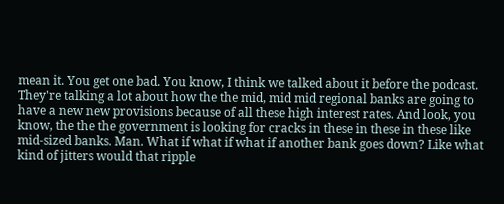mean it. You get one bad. You know, I think we talked about it before the podcast. They're talking a lot about how the the mid, mid mid regional banks are going to have a new new provisions because of all these high interest rates. And look, you know, the the the government is looking for cracks in these in these in these like mid-sized banks. Man. What if what if what if another bank goes down? Like what kind of jitters would that ripple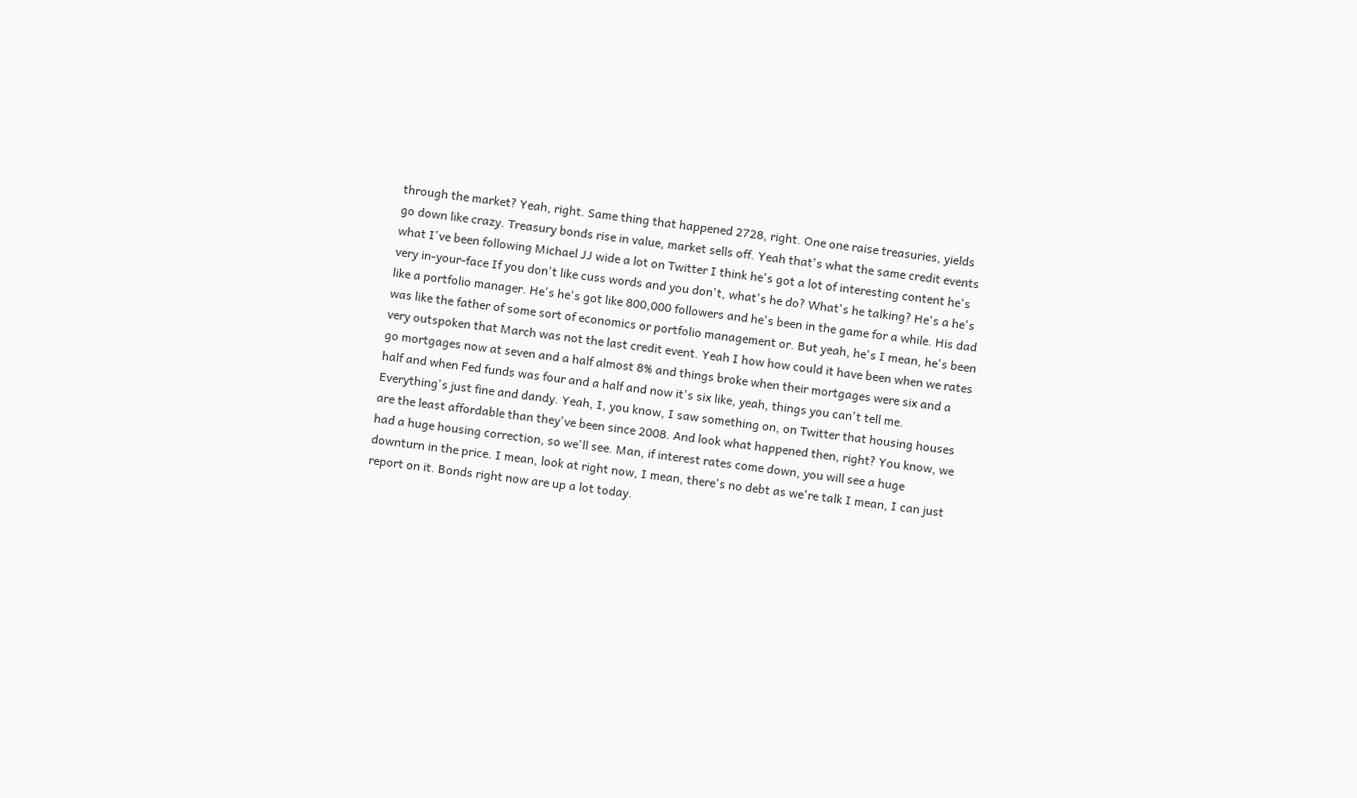through the market? Yeah, right. Same thing that happened 2728, right. One one raise treasuries, yields go down like crazy. Treasury bonds rise in value, market sells off. Yeah that's what the same credit events what I've been following Michael JJ wide a lot on Twitter I think he's got a lot of interesting content he's very in-your-face If you don't like cuss words and you don't, what's he do? What's he talking? He's a he's like a portfolio manager. He's he's got like 800,000 followers and he's been in the game for a while. His dad was like the father of some sort of economics or portfolio management or. But yeah, he's I mean, he's been very outspoken that March was not the last credit event. Yeah I how how could it have been when we rates go mortgages now at seven and a half almost 8% and things broke when their mortgages were six and a half and when Fed funds was four and a half and now it's six like, yeah, things you can't tell me. Everything's just fine and dandy. Yeah, I, you know, I saw something on, on Twitter that housing houses are the least affordable than they've been since 2008. And look what happened then, right? You know, we had a huge housing correction, so we'll see. Man, if interest rates come down, you will see a huge downturn in the price. I mean, look at right now, I mean, there's no debt as we're talk I mean, I can just report on it. Bonds right now are up a lot today.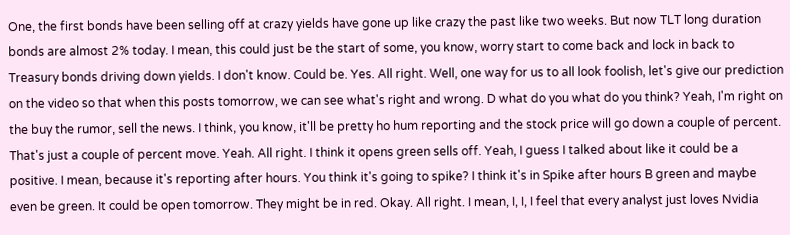One, the first bonds have been selling off at crazy yields have gone up like crazy the past like two weeks. But now TLT long duration bonds are almost 2% today. I mean, this could just be the start of some, you know, worry start to come back and lock in back to Treasury bonds driving down yields. I don't know. Could be. Yes. All right. Well, one way for us to all look foolish, let's give our prediction on the video so that when this posts tomorrow, we can see what's right and wrong. D what do you what do you think? Yeah, I'm right on the buy the rumor, sell the news. I think, you know, it'll be pretty ho hum reporting and the stock price will go down a couple of percent. That's just a couple of percent move. Yeah. All right. I think it opens green sells off. Yeah, I guess I talked about like it could be a positive. I mean, because it's reporting after hours. You think it's going to spike? I think it's in Spike after hours B green and maybe even be green. It could be open tomorrow. They might be in red. Okay. All right. I mean, I, I, I feel that every analyst just loves Nvidia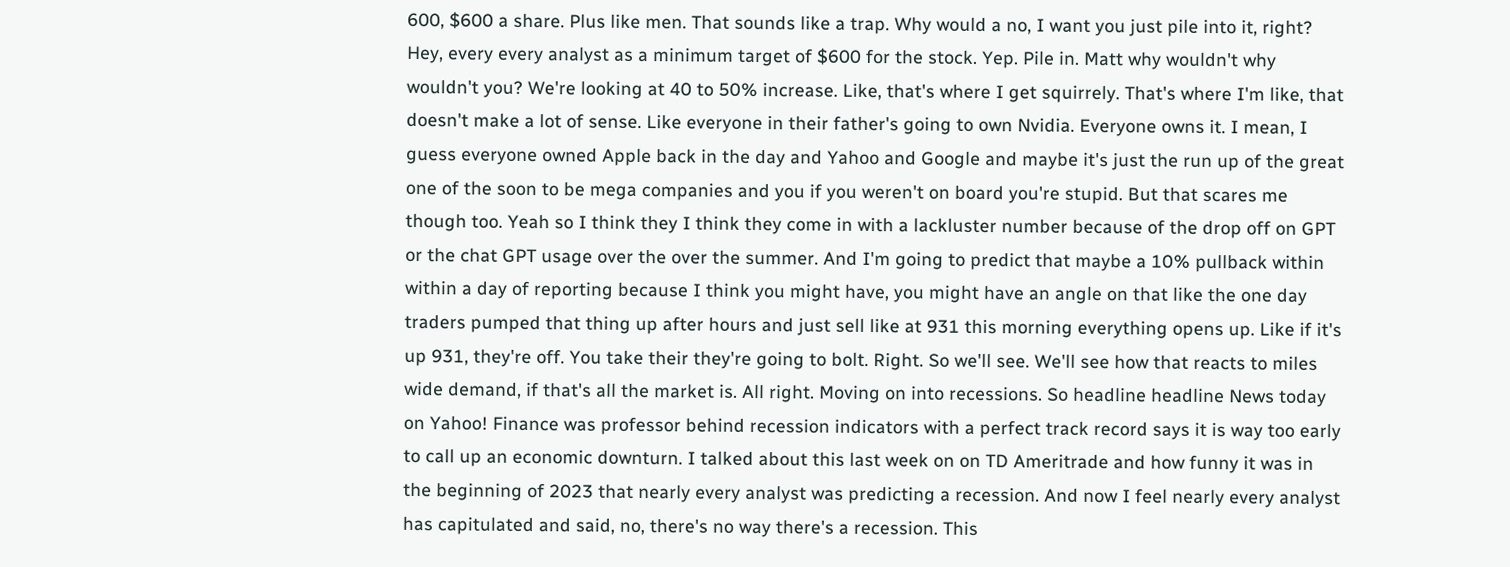600, $600 a share. Plus like men. That sounds like a trap. Why would a no, I want you just pile into it, right? Hey, every every analyst as a minimum target of $600 for the stock. Yep. Pile in. Matt why wouldn't why wouldn't you? We're looking at 40 to 50% increase. Like, that's where I get squirrely. That's where I'm like, that doesn't make a lot of sense. Like everyone in their father's going to own Nvidia. Everyone owns it. I mean, I guess everyone owned Apple back in the day and Yahoo and Google and maybe it's just the run up of the great one of the soon to be mega companies and you if you weren't on board you're stupid. But that scares me though too. Yeah so I think they I think they come in with a lackluster number because of the drop off on GPT or the chat GPT usage over the over the summer. And I'm going to predict that maybe a 10% pullback within within a day of reporting because I think you might have, you might have an angle on that like the one day traders pumped that thing up after hours and just sell like at 931 this morning everything opens up. Like if it's up 931, they're off. You take their they're going to bolt. Right. So we'll see. We'll see how that reacts to miles wide demand, if that's all the market is. All right. Moving on into recessions. So headline headline News today on Yahoo! Finance was professor behind recession indicators with a perfect track record says it is way too early to call up an economic downturn. I talked about this last week on on TD Ameritrade and how funny it was in the beginning of 2023 that nearly every analyst was predicting a recession. And now I feel nearly every analyst has capitulated and said, no, there's no way there's a recession. This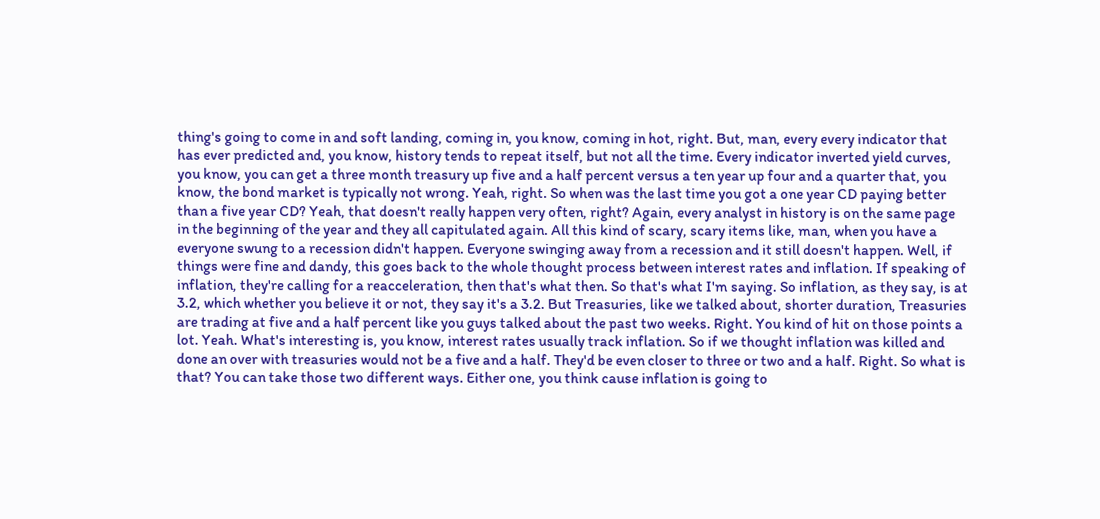thing's going to come in and soft landing, coming in, you know, coming in hot, right. But, man, every every indicator that has ever predicted and, you know, history tends to repeat itself, but not all the time. Every indicator inverted yield curves, you know, you can get a three month treasury up five and a half percent versus a ten year up four and a quarter that, you know, the bond market is typically not wrong. Yeah, right. So when was the last time you got a one year CD paying better than a five year CD? Yeah, that doesn't really happen very often, right? Again, every analyst in history is on the same page in the beginning of the year and they all capitulated again. All this kind of scary, scary items like, man, when you have a everyone swung to a recession didn't happen. Everyone swinging away from a recession and it still doesn't happen. Well, if things were fine and dandy, this goes back to the whole thought process between interest rates and inflation. If speaking of inflation, they're calling for a reacceleration, then that's what then. So that's what I'm saying. So inflation, as they say, is at 3.2, which whether you believe it or not, they say it's a 3.2. But Treasuries, like we talked about, shorter duration, Treasuries are trading at five and a half percent like you guys talked about the past two weeks. Right. You kind of hit on those points a lot. Yeah. What's interesting is, you know, interest rates usually track inflation. So if we thought inflation was killed and done an over with treasuries would not be a five and a half. They'd be even closer to three or two and a half. Right. So what is that? You can take those two different ways. Either one, you think cause inflation is going to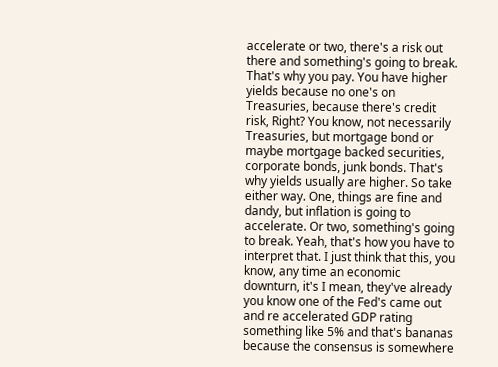accelerate or two, there's a risk out there and something's going to break. That's why you pay. You have higher yields because no one's on Treasuries, because there's credit risk, Right? You know, not necessarily Treasuries, but mortgage bond or maybe mortgage backed securities, corporate bonds, junk bonds. That's why yields usually are higher. So take either way. One, things are fine and dandy, but inflation is going to accelerate. Or two, something's going to break. Yeah, that's how you have to interpret that. I just think that this, you know, any time an economic downturn, it's I mean, they've already you know one of the Fed's came out and re accelerated GDP rating something like 5% and that's bananas because the consensus is somewhere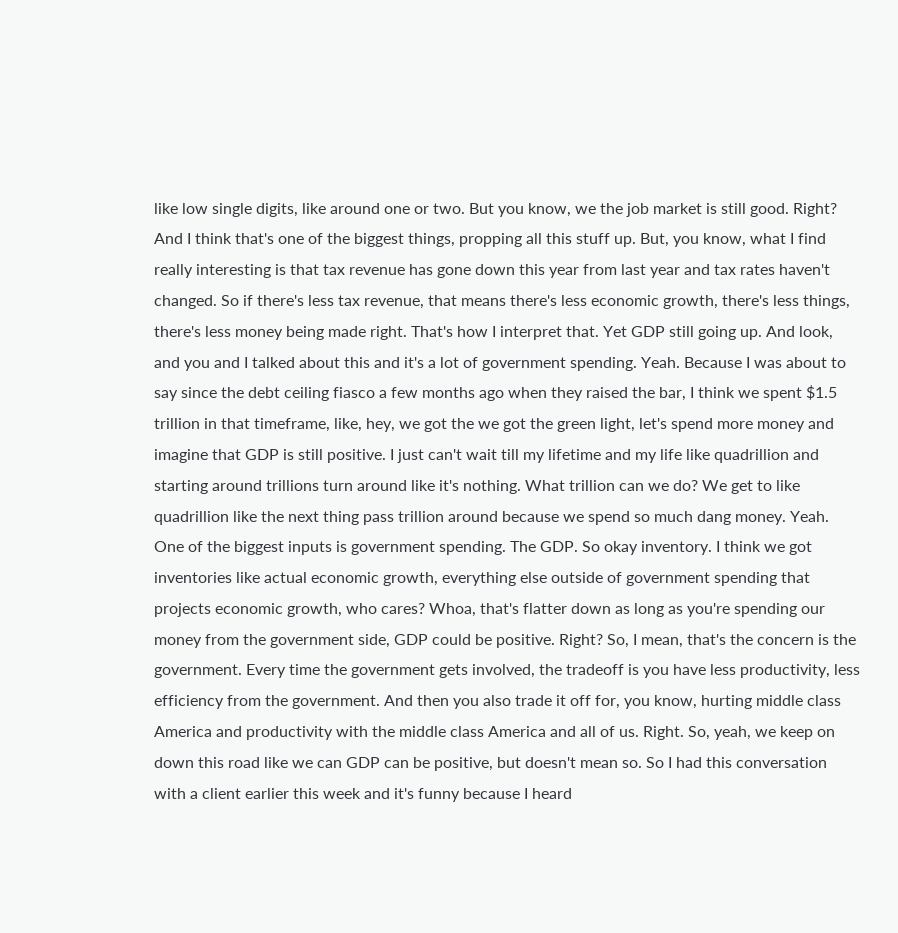like low single digits, like around one or two. But you know, we the job market is still good. Right? And I think that's one of the biggest things, propping all this stuff up. But, you know, what I find really interesting is that tax revenue has gone down this year from last year and tax rates haven't changed. So if there's less tax revenue, that means there's less economic growth, there's less things, there's less money being made right. That's how I interpret that. Yet GDP still going up. And look, and you and I talked about this and it's a lot of government spending. Yeah. Because I was about to say since the debt ceiling fiasco a few months ago when they raised the bar, I think we spent $1.5 trillion in that timeframe, like, hey, we got the we got the green light, let's spend more money and imagine that GDP is still positive. I just can't wait till my lifetime and my life like quadrillion and starting around trillions turn around like it's nothing. What trillion can we do? We get to like quadrillion like the next thing pass trillion around because we spend so much dang money. Yeah. One of the biggest inputs is government spending. The GDP. So okay inventory. I think we got inventories like actual economic growth, everything else outside of government spending that projects economic growth, who cares? Whoa, that's flatter down as long as you're spending our money from the government side, GDP could be positive. Right? So, I mean, that's the concern is the government. Every time the government gets involved, the tradeoff is you have less productivity, less efficiency from the government. And then you also trade it off for, you know, hurting middle class America and productivity with the middle class America and all of us. Right. So, yeah, we keep on down this road like we can GDP can be positive, but doesn't mean so. So I had this conversation with a client earlier this week and it's funny because I heard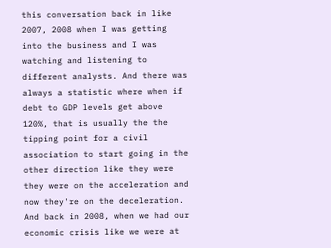this conversation back in like 2007, 2008 when I was getting into the business and I was watching and listening to different analysts. And there was always a statistic where when if debt to GDP levels get above 120%, that is usually the the tipping point for a civil association to start going in the other direction like they were they were on the acceleration and now they're on the deceleration. And back in 2008, when we had our economic crisis like we were at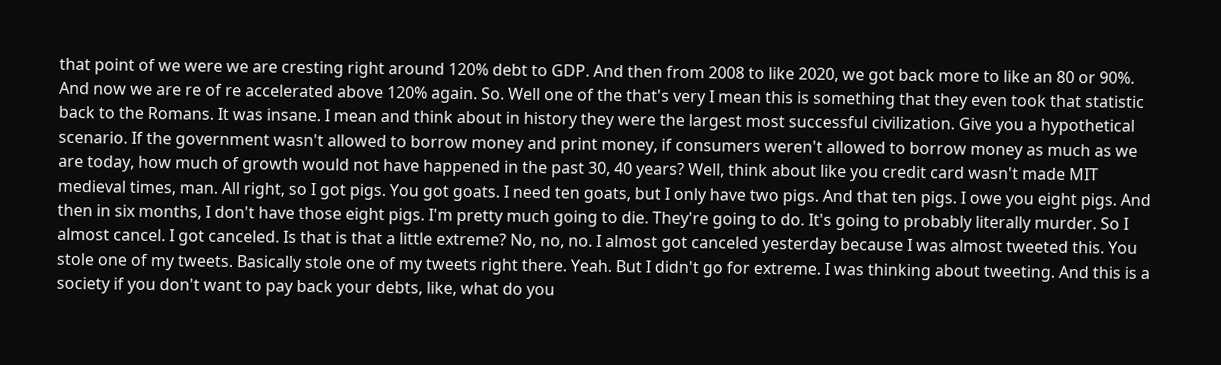that point of we were we are cresting right around 120% debt to GDP. And then from 2008 to like 2020, we got back more to like an 80 or 90%. And now we are re of re accelerated above 120% again. So. Well one of the that's very I mean this is something that they even took that statistic back to the Romans. It was insane. I mean and think about in history they were the largest most successful civilization. Give you a hypothetical scenario. If the government wasn't allowed to borrow money and print money, if consumers weren't allowed to borrow money as much as we are today, how much of growth would not have happened in the past 30, 40 years? Well, think about like you credit card wasn't made MIT medieval times, man. All right, so I got pigs. You got goats. I need ten goats, but I only have two pigs. And that ten pigs. I owe you eight pigs. And then in six months, I don't have those eight pigs. I'm pretty much going to die. They're going to do. It's going to probably literally murder. So I almost cancel. I got canceled. Is that is that a little extreme? No, no, no. I almost got canceled yesterday because I was almost tweeted this. You stole one of my tweets. Basically stole one of my tweets right there. Yeah. But I didn't go for extreme. I was thinking about tweeting. And this is a society if you don't want to pay back your debts, like, what do you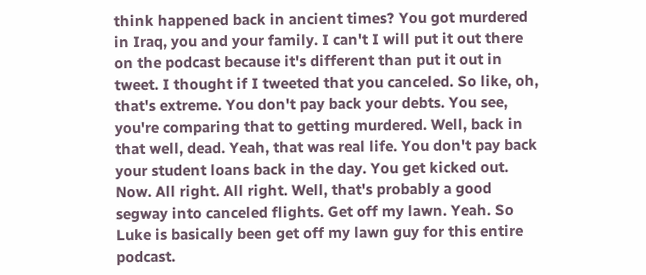think happened back in ancient times? You got murdered in Iraq, you and your family. I can't I will put it out there on the podcast because it's different than put it out in tweet. I thought if I tweeted that you canceled. So like, oh, that's extreme. You don't pay back your debts. You see, you're comparing that to getting murdered. Well, back in that well, dead. Yeah, that was real life. You don't pay back your student loans back in the day. You get kicked out. Now. All right. All right. Well, that's probably a good segway into canceled flights. Get off my lawn. Yeah. So Luke is basically been get off my lawn guy for this entire podcast.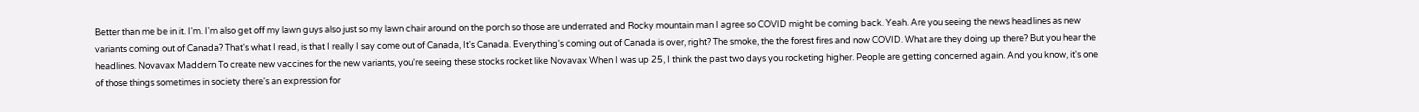Better than me be in it. I'm. I'm also get off my lawn guys also just so my lawn chair around on the porch so those are underrated and Rocky mountain man I agree so COVID might be coming back. Yeah. Are you seeing the news headlines as new variants coming out of Canada? That's what I read, is that I really I say come out of Canada, It's Canada. Everything's coming out of Canada is over, right? The smoke, the the forest fires and now COVID. What are they doing up there? But you hear the headlines. Novavax Maddern To create new vaccines for the new variants, you're seeing these stocks rocket like Novavax When I was up 25, I think the past two days you rocketing higher. People are getting concerned again. And you know, it's one of those things sometimes in society there's an expression for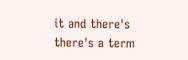it and there's there's a term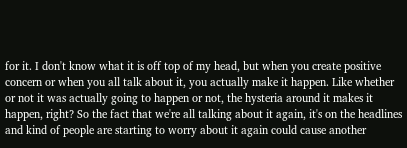for it. I don't know what it is off top of my head, but when you create positive concern or when you all talk about it, you actually make it happen. Like whether or not it was actually going to happen or not, the hysteria around it makes it happen, right? So the fact that we're all talking about it again, it's on the headlines and kind of people are starting to worry about it again could cause another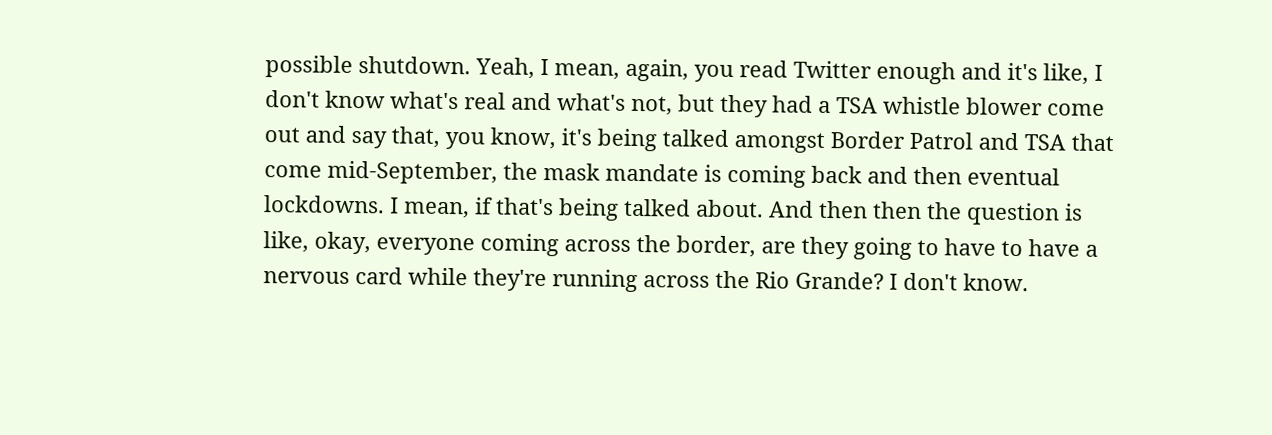possible shutdown. Yeah, I mean, again, you read Twitter enough and it's like, I don't know what's real and what's not, but they had a TSA whistle blower come out and say that, you know, it's being talked amongst Border Patrol and TSA that come mid-September, the mask mandate is coming back and then eventual lockdowns. I mean, if that's being talked about. And then then the question is like, okay, everyone coming across the border, are they going to have to have a nervous card while they're running across the Rio Grande? I don't know.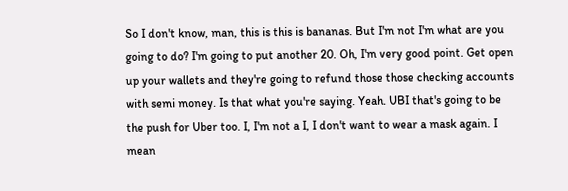So I don't know, man, this is this is bananas. But I'm not I'm what are you going to do? I'm going to put another 20. Oh, I'm very good point. Get open up your wallets and they're going to refund those those checking accounts with semi money. Is that what you're saying. Yeah. UBI that's going to be the push for Uber too. I, I'm not a I, I don't want to wear a mask again. I mean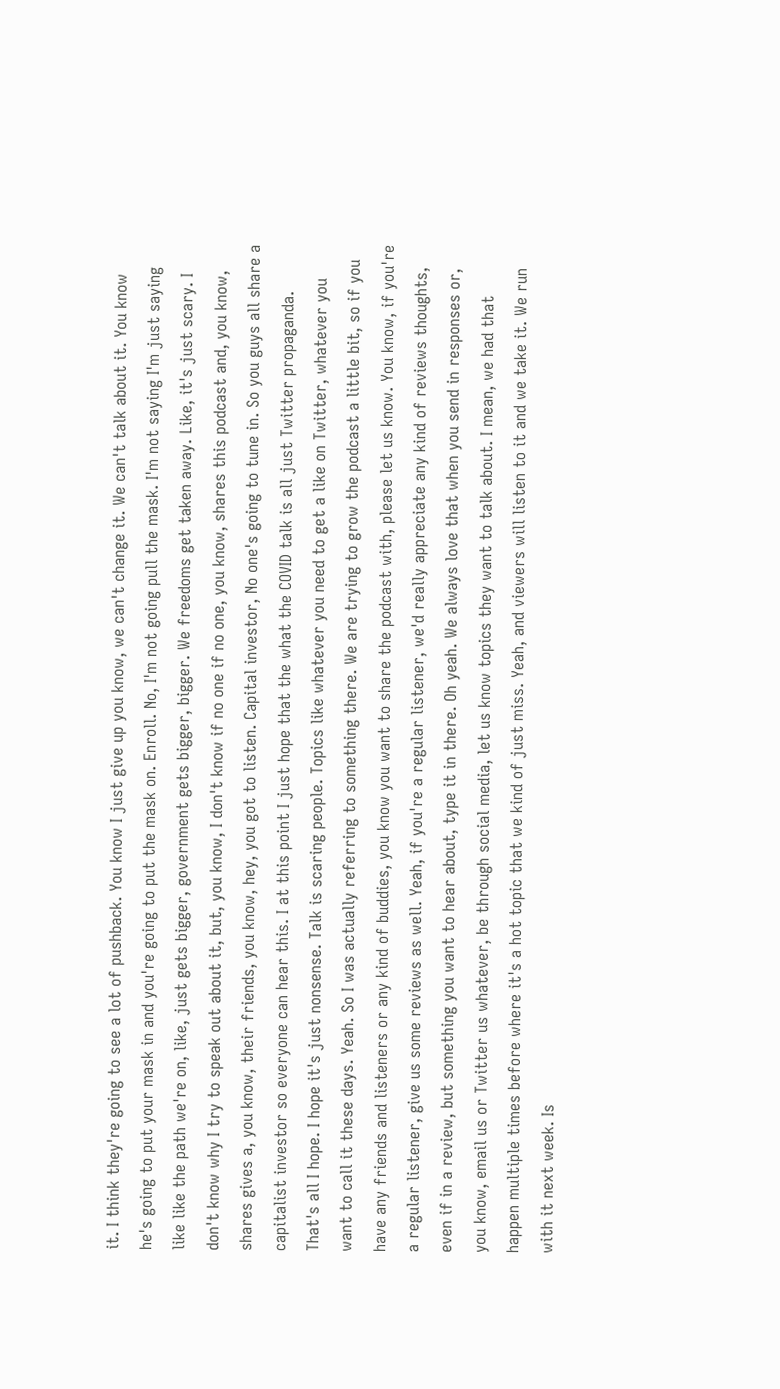it. I think they're going to see a lot of pushback. You know I just give up you know, we can't change it. We can't talk about it. You know he's going to put your mask in and you're going to put the mask on. Enroll. No, I'm not going pull the mask. I'm not saying I'm just saying like like the path we're on, like, just gets bigger, government gets bigger, bigger. We freedoms get taken away. Like, it's just scary. I don't know why I try to speak out about it, but, you know, I don't know if no one if no one, you know, shares this podcast and, you know, shares gives a, you know, their friends, you know, hey, you got to listen. Capital investor, No one's going to tune in. So you guys all share a capitalist investor so everyone can hear this. I at this point I just hope that the what the COVID talk is all just Twitter propaganda. That's all I hope. I hope it's just nonsense. Talk is scaring people. Topics like whatever you need to get a like on Twitter, whatever you want to call it these days. Yeah. So I was actually referring to something there. We are trying to grow the podcast a little bit, so if you have any friends and listeners or any kind of buddies, you know you want to share the podcast with, please let us know. You know, if you're a regular listener, give us some reviews as well. Yeah, if you're a regular listener, we'd really appreciate any kind of reviews thoughts, even if in a review, but something you want to hear about, type it in there. Oh yeah. We always love that when you send in responses or, you know, email us or Twitter us whatever, be through social media, let us know topics they want to talk about. I mean, we had that happen multiple times before where it's a hot topic that we kind of just miss. Yeah, and viewers will listen to it and we take it. We run with it next week. Is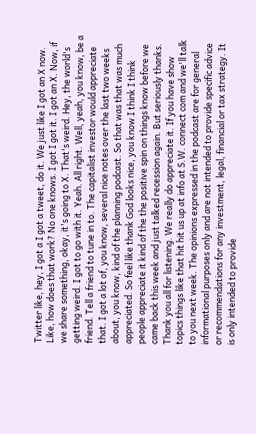Twitter like, hey, I got a I got a tweet, do it. We just like I got an X now. Like, how does that work? No one knows. I got I got it. I got an X. Now, if we share something, okay, it's going to X. That's weird. Hey, the world's getting weird. I got to go with it. Yeah. All right. Well, yeah, you know, be a friend. Tell a friend to tune in to. The capitalist investor would appreciate that. I got a lot of, you know, several nice notes over the last two weeks about, you know, kind of the planning podcast. So that was that was much appreciated. So feel like thank God looks nice, you know I think I think people appreciate it kind of the the positive spin on things know before we came back this week and just talked recession again. But seriously thanks. Thank you all for listening. We really do appreciate it. If you have show topics things like that hit hit us up at info at S.W. connect com and we'll talk to you next week. The opinions expressed in the podcast are for general informational purposes only and are not intended to provide specific advice or recommendations for any investment, legal, financial or tax strategy. It is only intended to provide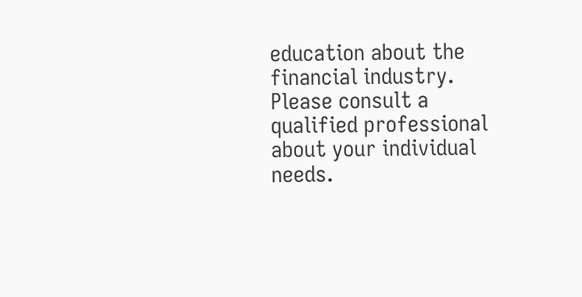education about the financial industry. Please consult a qualified professional about your individual needs.